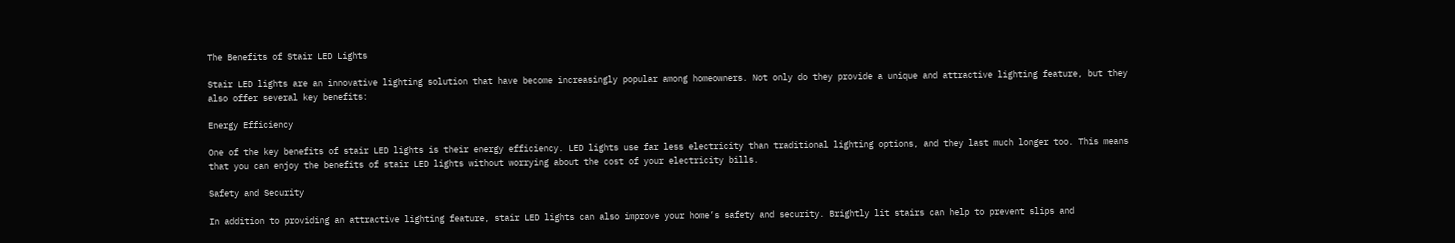The Benefits of Stair LED Lights

Stair LED lights are an innovative lighting solution that have become increasingly popular among homeowners. Not only do they provide a unique and attractive lighting feature, but they also offer several key benefits:

Energy Efficiency

One of the key benefits of stair LED lights is their energy efficiency. LED lights use far less electricity than traditional lighting options, and they last much longer too. This means that you can enjoy the benefits of stair LED lights without worrying about the cost of your electricity bills.

Safety and Security

In addition to providing an attractive lighting feature, stair LED lights can also improve your home’s safety and security. Brightly lit stairs can help to prevent slips and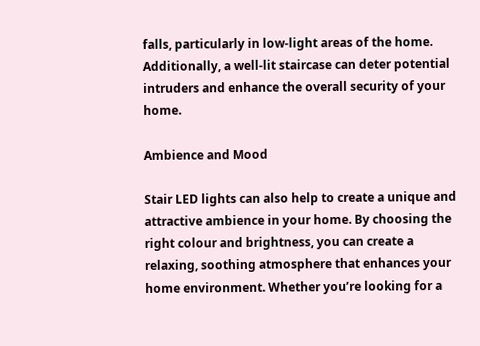falls, particularly in low-light areas of the home. Additionally, a well-lit staircase can deter potential intruders and enhance the overall security of your home.

Ambience and Mood

Stair LED lights can also help to create a unique and attractive ambience in your home. By choosing the right colour and brightness, you can create a relaxing, soothing atmosphere that enhances your home environment. Whether you’re looking for a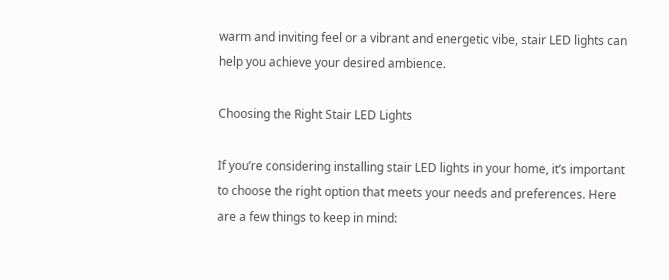warm and inviting feel or a vibrant and energetic vibe, stair LED lights can help you achieve your desired ambience.

Choosing the Right Stair LED Lights

If you’re considering installing stair LED lights in your home, it’s important to choose the right option that meets your needs and preferences. Here are a few things to keep in mind: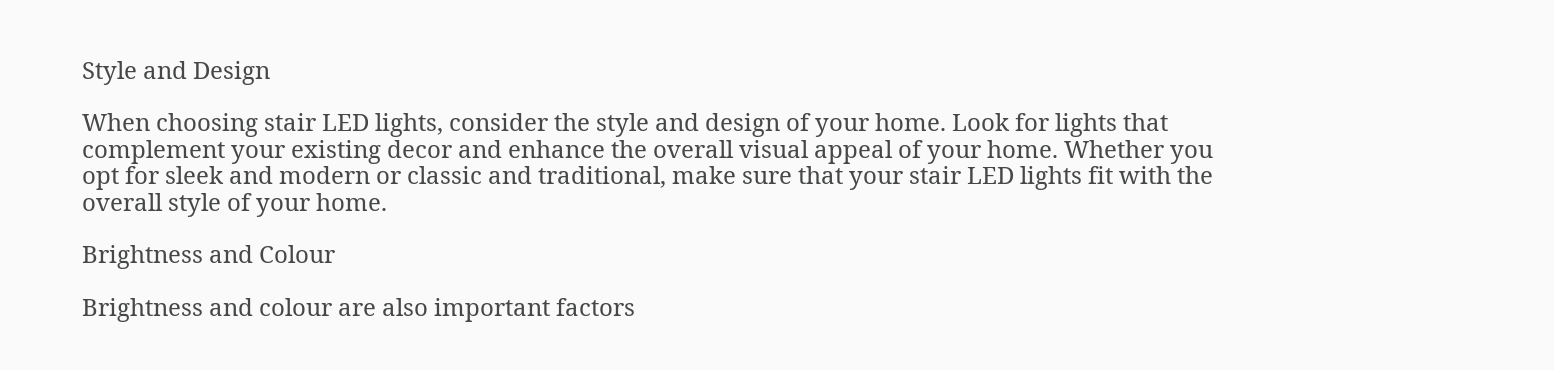Style and Design

When choosing stair LED lights, consider the style and design of your home. Look for lights that complement your existing decor and enhance the overall visual appeal of your home. Whether you opt for sleek and modern or classic and traditional, make sure that your stair LED lights fit with the overall style of your home.

Brightness and Colour

Brightness and colour are also important factors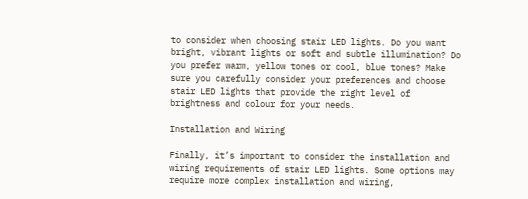to consider when choosing stair LED lights. Do you want bright, vibrant lights or soft and subtle illumination? Do you prefer warm, yellow tones or cool, blue tones? Make sure you carefully consider your preferences and choose stair LED lights that provide the right level of brightness and colour for your needs.

Installation and Wiring

Finally, it’s important to consider the installation and wiring requirements of stair LED lights. Some options may require more complex installation and wiring,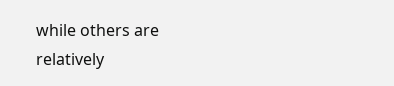while others are relatively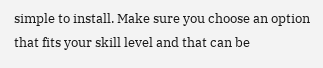simple to install. Make sure you choose an option that fits your skill level and that can be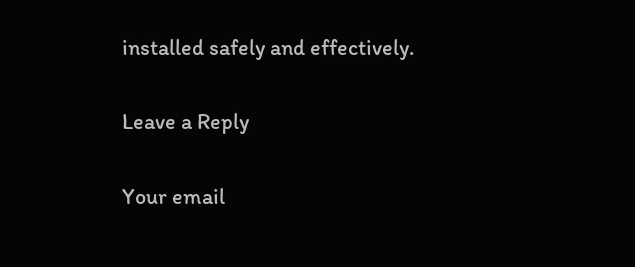installed safely and effectively.

Leave a Reply

Your email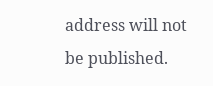address will not be published.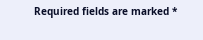Required fields are marked *